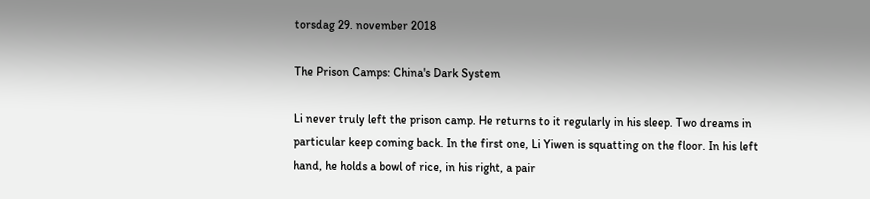torsdag 29. november 2018

The Prison Camps: China's Dark System

Li never truly left the prison camp. He returns to it regularly in his sleep. Two dreams in particular keep coming back. In the first one, Li Yiwen is squatting on the floor. In his left hand, he holds a bowl of rice, in his right, a pair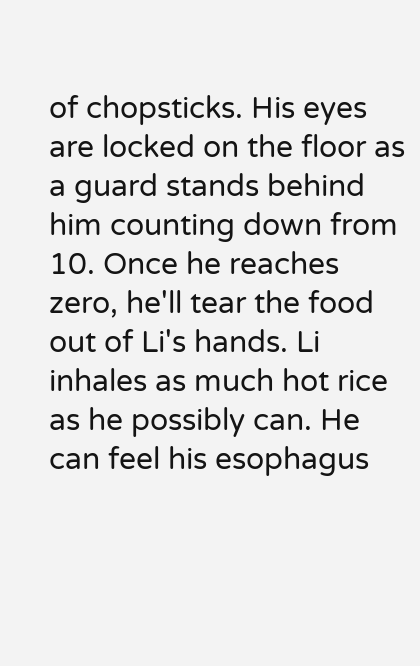of chopsticks. His eyes are locked on the floor as a guard stands behind him counting down from 10. Once he reaches zero, he'll tear the food out of Li's hands. Li inhales as much hot rice as he possibly can. He can feel his esophagus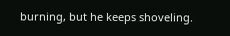burning, but he keeps shoveling.